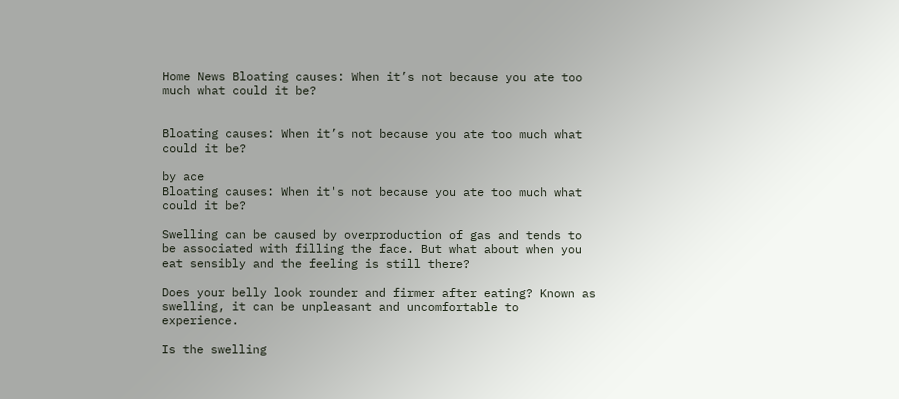Home News Bloating causes: When it’s not because you ate too much what could it be?


Bloating causes: When it’s not because you ate too much what could it be?

by ace
Bloating causes: When it's not because you ate too much what could it be?

Swelling can be caused by overproduction of gas and tends to be associated with filling the face. But what about when you eat sensibly and the feeling is still there?

Does your belly look rounder and firmer after eating? Known as swelling, it can be unpleasant and uncomfortable to experience.

Is the swelling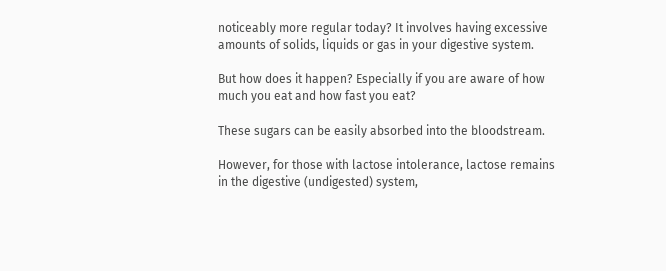noticeably more regular today? It involves having excessive amounts of solids, liquids or gas in your digestive system.

But how does it happen? Especially if you are aware of how much you eat and how fast you eat?

These sugars can be easily absorbed into the bloodstream.

However, for those with lactose intolerance, lactose remains in the digestive (undigested) system,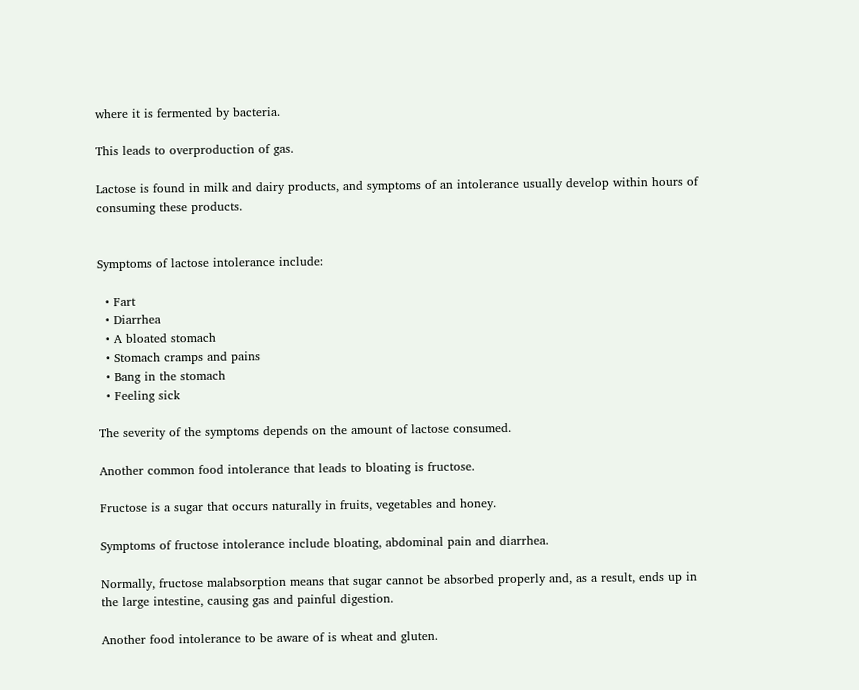where it is fermented by bacteria.

This leads to overproduction of gas.

Lactose is found in milk and dairy products, and symptoms of an intolerance usually develop within hours of consuming these products.


Symptoms of lactose intolerance include:

  • Fart
  • Diarrhea
  • A bloated stomach
  • Stomach cramps and pains
  • Bang in the stomach
  • Feeling sick

The severity of the symptoms depends on the amount of lactose consumed.

Another common food intolerance that leads to bloating is fructose.

Fructose is a sugar that occurs naturally in fruits, vegetables and honey.

Symptoms of fructose intolerance include bloating, abdominal pain and diarrhea.

Normally, fructose malabsorption means that sugar cannot be absorbed properly and, as a result, ends up in the large intestine, causing gas and painful digestion.

Another food intolerance to be aware of is wheat and gluten.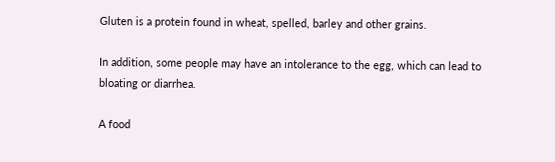Gluten is a protein found in wheat, spelled, barley and other grains.

In addition, some people may have an intolerance to the egg, which can lead to bloating or diarrhea.

A food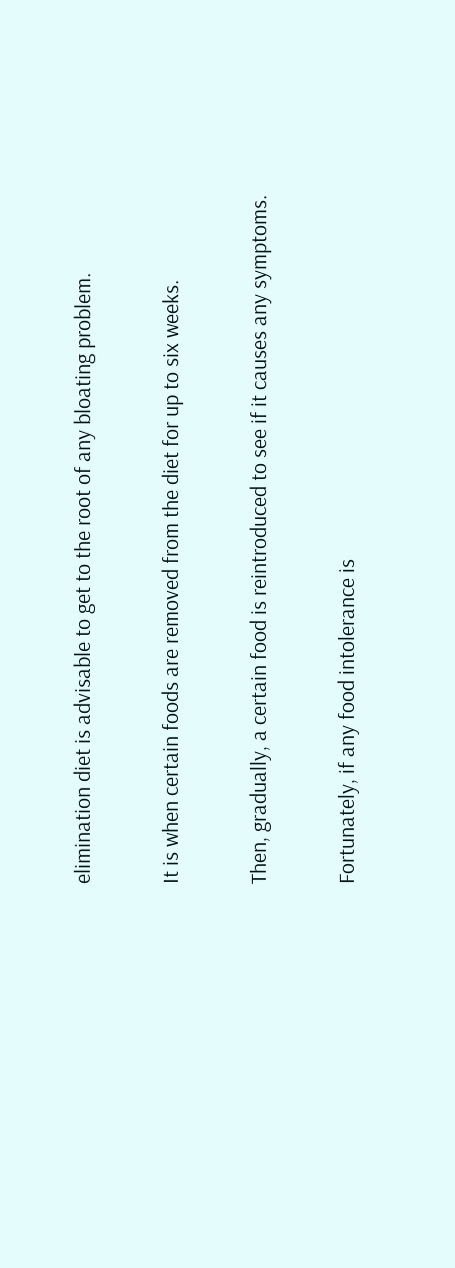elimination diet is advisable to get to the root of any bloating problem.

It is when certain foods are removed from the diet for up to six weeks.

Then, gradually, a certain food is reintroduced to see if it causes any symptoms.

Fortunately, if any food intolerance is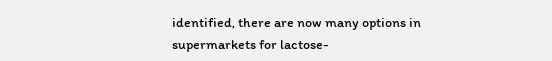identified, there are now many options in supermarkets for lactose-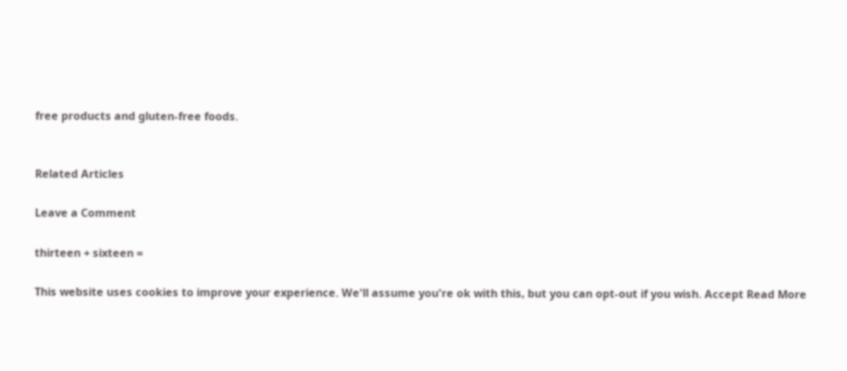free products and gluten-free foods.


Related Articles

Leave a Comment

thirteen + sixteen =

This website uses cookies to improve your experience. We'll assume you're ok with this, but you can opt-out if you wish. Accept Read More